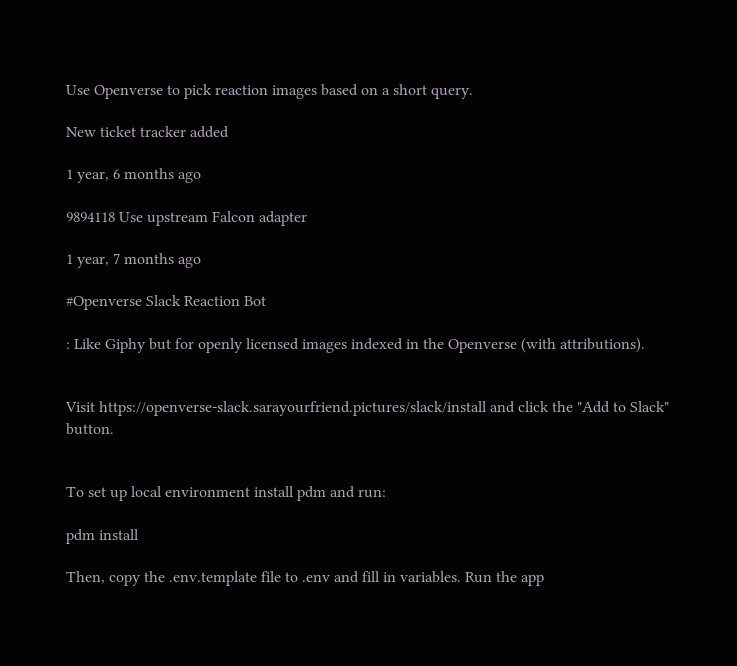Use Openverse to pick reaction images based on a short query.

New ticket tracker added

1 year, 6 months ago

9894118 Use upstream Falcon adapter

1 year, 7 months ago

#Openverse Slack Reaction Bot

: Like Giphy but for openly licensed images indexed in the Openverse (with attributions).


Visit https://openverse-slack.sarayourfriend.pictures/slack/install and click the "Add to Slack" button.


To set up local environment install pdm and run:

pdm install

Then, copy the .env.template file to .env and fill in variables. Run the app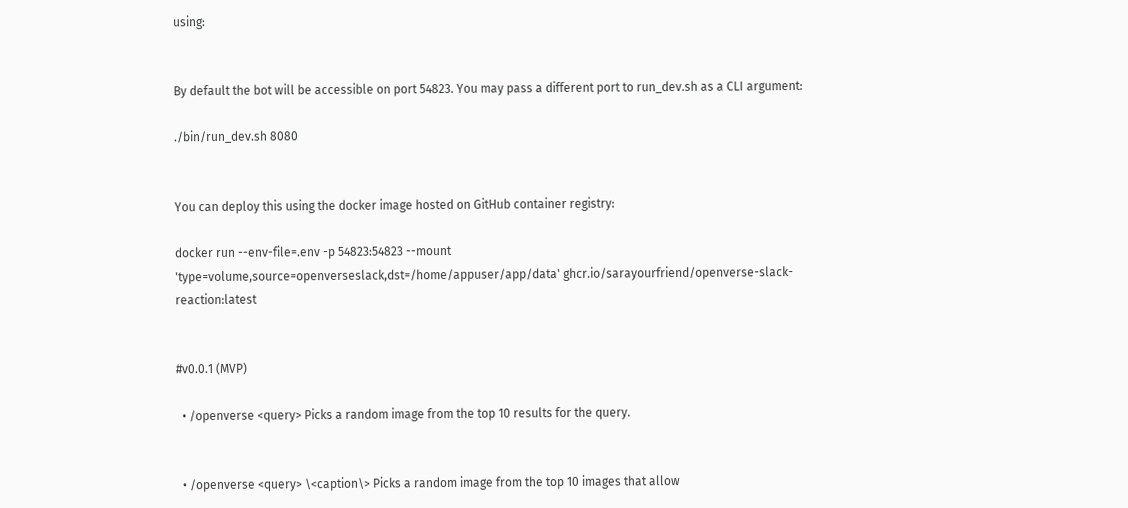using:


By default the bot will be accessible on port 54823. You may pass a different port to run_dev.sh as a CLI argument:

./bin/run_dev.sh 8080


You can deploy this using the docker image hosted on GitHub container registry:

docker run --env-file=.env -p 54823:54823 --mount 'type=volume,source=openverseslack,dst=/home/appuser/app/data' ghcr.io/sarayourfriend/openverse-slack-reaction:latest


#v0.0.1 (MVP)

  • /openverse <query> Picks a random image from the top 10 results for the query.


  • /openverse <query> \<caption\> Picks a random image from the top 10 images that allow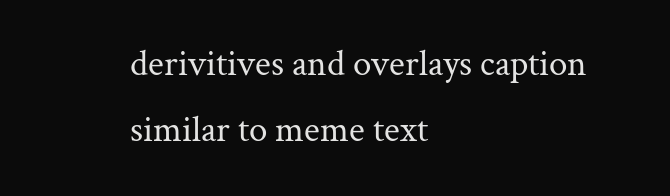derivitives and overlays caption similar to meme text